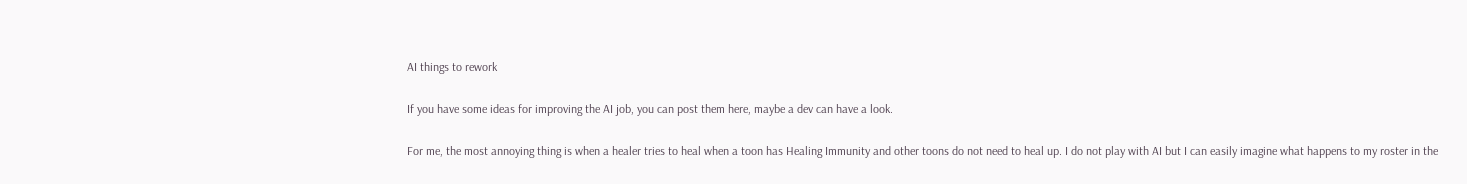AI things to rework

If you have some ideas for improving the AI job, you can post them here, maybe a dev can have a look.

For me, the most annoying thing is when a healer tries to heal when a toon has Healing Immunity and other toons do not need to heal up. I do not play with AI but I can easily imagine what happens to my roster in the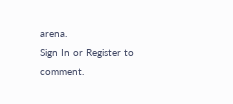arena.
Sign In or Register to comment.